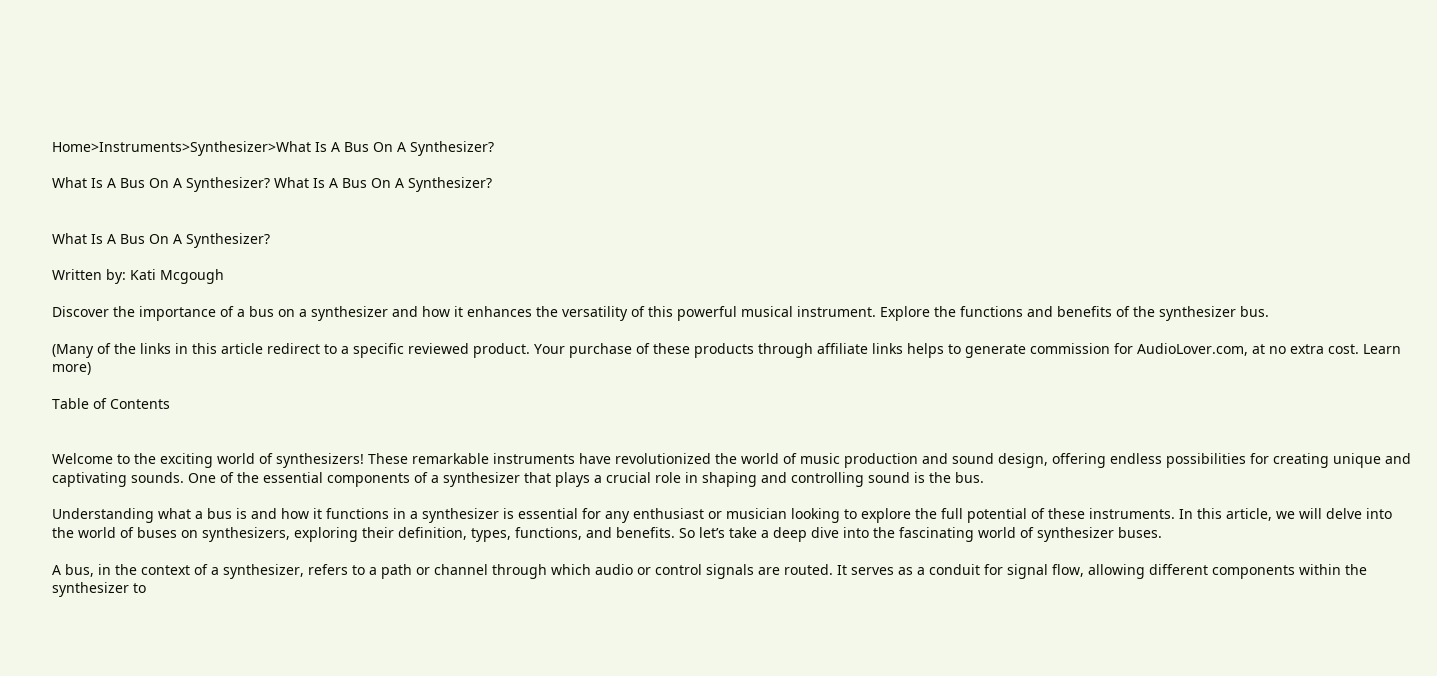Home>Instruments>Synthesizer>What Is A Bus On A Synthesizer?

What Is A Bus On A Synthesizer? What Is A Bus On A Synthesizer?


What Is A Bus On A Synthesizer?

Written by: Kati Mcgough

Discover the importance of a bus on a synthesizer and how it enhances the versatility of this powerful musical instrument. Explore the functions and benefits of the synthesizer bus.

(Many of the links in this article redirect to a specific reviewed product. Your purchase of these products through affiliate links helps to generate commission for AudioLover.com, at no extra cost. Learn more)

Table of Contents


Welcome to the exciting world of synthesizers! These remarkable instruments have revolutionized the world of music production and sound design, offering endless possibilities for creating unique and captivating sounds. One of the essential components of a synthesizer that plays a crucial role in shaping and controlling sound is the bus.

Understanding what a bus is and how it functions in a synthesizer is essential for any enthusiast or musician looking to explore the full potential of these instruments. In this article, we will delve into the world of buses on synthesizers, exploring their definition, types, functions, and benefits. So let’s take a deep dive into the fascinating world of synthesizer buses.

A bus, in the context of a synthesizer, refers to a path or channel through which audio or control signals are routed. It serves as a conduit for signal flow, allowing different components within the synthesizer to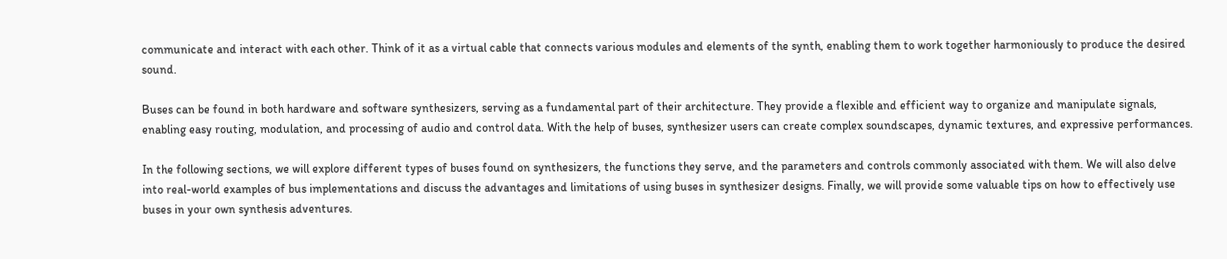communicate and interact with each other. Think of it as a virtual cable that connects various modules and elements of the synth, enabling them to work together harmoniously to produce the desired sound.

Buses can be found in both hardware and software synthesizers, serving as a fundamental part of their architecture. They provide a flexible and efficient way to organize and manipulate signals, enabling easy routing, modulation, and processing of audio and control data. With the help of buses, synthesizer users can create complex soundscapes, dynamic textures, and expressive performances.

In the following sections, we will explore different types of buses found on synthesizers, the functions they serve, and the parameters and controls commonly associated with them. We will also delve into real-world examples of bus implementations and discuss the advantages and limitations of using buses in synthesizer designs. Finally, we will provide some valuable tips on how to effectively use buses in your own synthesis adventures.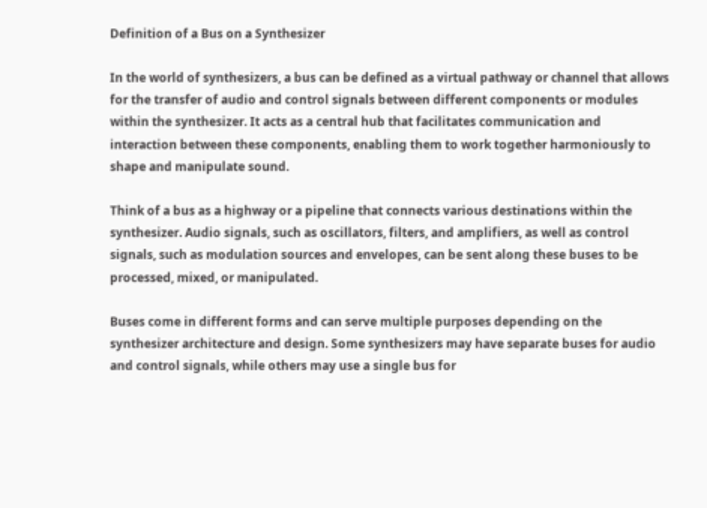Definition of a Bus on a Synthesizer

In the world of synthesizers, a bus can be defined as a virtual pathway or channel that allows for the transfer of audio and control signals between different components or modules within the synthesizer. It acts as a central hub that facilitates communication and interaction between these components, enabling them to work together harmoniously to shape and manipulate sound.

Think of a bus as a highway or a pipeline that connects various destinations within the synthesizer. Audio signals, such as oscillators, filters, and amplifiers, as well as control signals, such as modulation sources and envelopes, can be sent along these buses to be processed, mixed, or manipulated.

Buses come in different forms and can serve multiple purposes depending on the synthesizer architecture and design. Some synthesizers may have separate buses for audio and control signals, while others may use a single bus for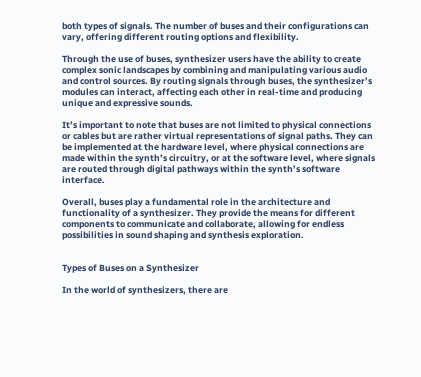both types of signals. The number of buses and their configurations can vary, offering different routing options and flexibility.

Through the use of buses, synthesizer users have the ability to create complex sonic landscapes by combining and manipulating various audio and control sources. By routing signals through buses, the synthesizer’s modules can interact, affecting each other in real-time and producing unique and expressive sounds.

It’s important to note that buses are not limited to physical connections or cables but are rather virtual representations of signal paths. They can be implemented at the hardware level, where physical connections are made within the synth’s circuitry, or at the software level, where signals are routed through digital pathways within the synth’s software interface.

Overall, buses play a fundamental role in the architecture and functionality of a synthesizer. They provide the means for different components to communicate and collaborate, allowing for endless possibilities in sound shaping and synthesis exploration.


Types of Buses on a Synthesizer

In the world of synthesizers, there are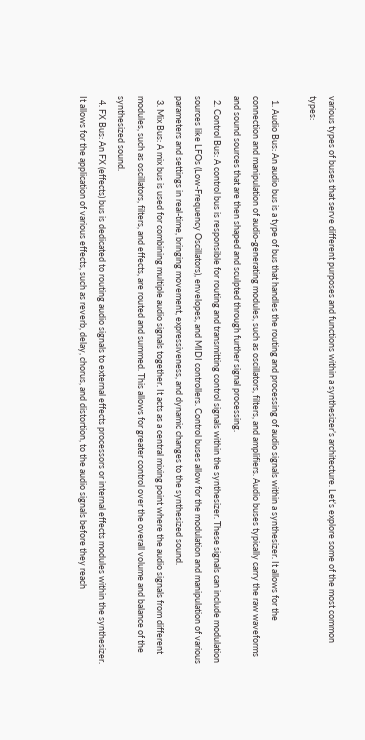various types of buses that serve different purposes and functions within a synthesizer’s architecture. Let’s explore some of the most common types:

  1. Audio Bus: An audio bus is a type of bus that handles the routing and processing of audio signals within a synthesizer. It allows for the connection and manipulation of audio-generating modules, such as oscillators, filters, and amplifiers. Audio buses typically carry the raw waveforms and sound sources that are then shaped and sculpted through further signal processing.
  2. Control Bus: A control bus is responsible for routing and transmitting control signals within the synthesizer. These signals can include modulation sources like LFOs (Low-Frequency Oscillators), envelopes, and MIDI controllers. Control buses allow for the modulation and manipulation of various parameters and settings in real-time, bringing movement, expressiveness, and dynamic changes to the synthesized sound.
  3. Mix Bus: A mix bus is used for combining multiple audio signals together. It acts as a central mixing point where the audio signals from different modules, such as oscillators, filters, and effects, are routed and summed. This allows for greater control over the overall volume and balance of the synthesized sound.
  4. FX Bus: An FX (effects) bus is dedicated to routing audio signals to external effects processors or internal effects modules within the synthesizer. It allows for the application of various effects, such as reverb, delay, chorus, and distortion, to the audio signals before they reach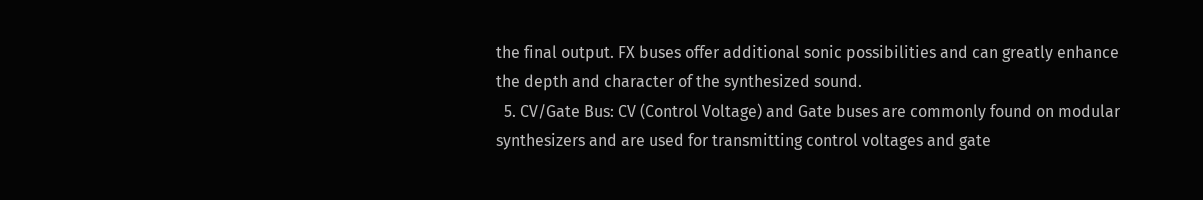the final output. FX buses offer additional sonic possibilities and can greatly enhance the depth and character of the synthesized sound.
  5. CV/Gate Bus: CV (Control Voltage) and Gate buses are commonly found on modular synthesizers and are used for transmitting control voltages and gate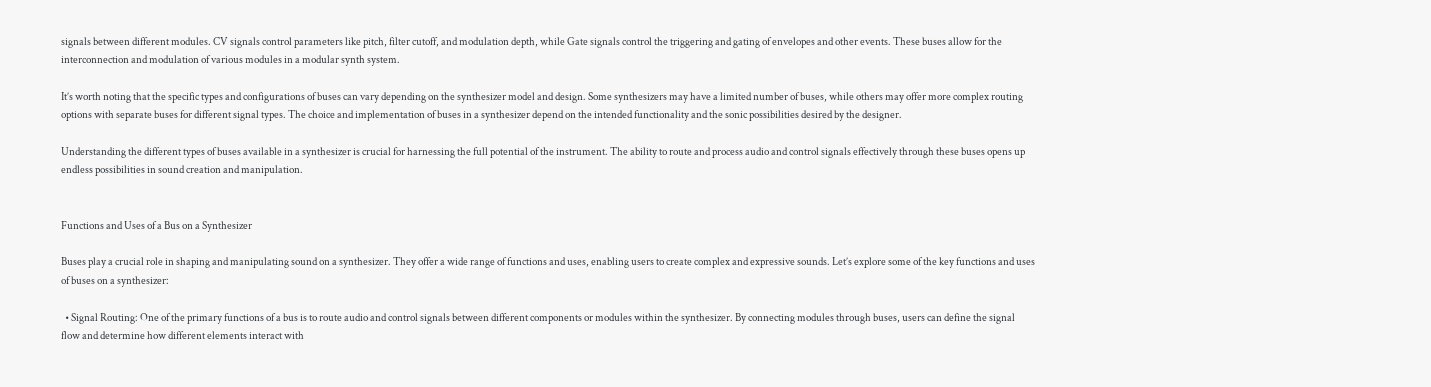signals between different modules. CV signals control parameters like pitch, filter cutoff, and modulation depth, while Gate signals control the triggering and gating of envelopes and other events. These buses allow for the interconnection and modulation of various modules in a modular synth system.

It’s worth noting that the specific types and configurations of buses can vary depending on the synthesizer model and design. Some synthesizers may have a limited number of buses, while others may offer more complex routing options with separate buses for different signal types. The choice and implementation of buses in a synthesizer depend on the intended functionality and the sonic possibilities desired by the designer.

Understanding the different types of buses available in a synthesizer is crucial for harnessing the full potential of the instrument. The ability to route and process audio and control signals effectively through these buses opens up endless possibilities in sound creation and manipulation.


Functions and Uses of a Bus on a Synthesizer

Buses play a crucial role in shaping and manipulating sound on a synthesizer. They offer a wide range of functions and uses, enabling users to create complex and expressive sounds. Let’s explore some of the key functions and uses of buses on a synthesizer:

  • Signal Routing: One of the primary functions of a bus is to route audio and control signals between different components or modules within the synthesizer. By connecting modules through buses, users can define the signal flow and determine how different elements interact with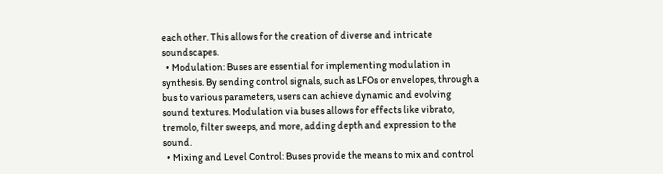each other. This allows for the creation of diverse and intricate soundscapes.
  • Modulation: Buses are essential for implementing modulation in synthesis. By sending control signals, such as LFOs or envelopes, through a bus to various parameters, users can achieve dynamic and evolving sound textures. Modulation via buses allows for effects like vibrato, tremolo, filter sweeps, and more, adding depth and expression to the sound.
  • Mixing and Level Control: Buses provide the means to mix and control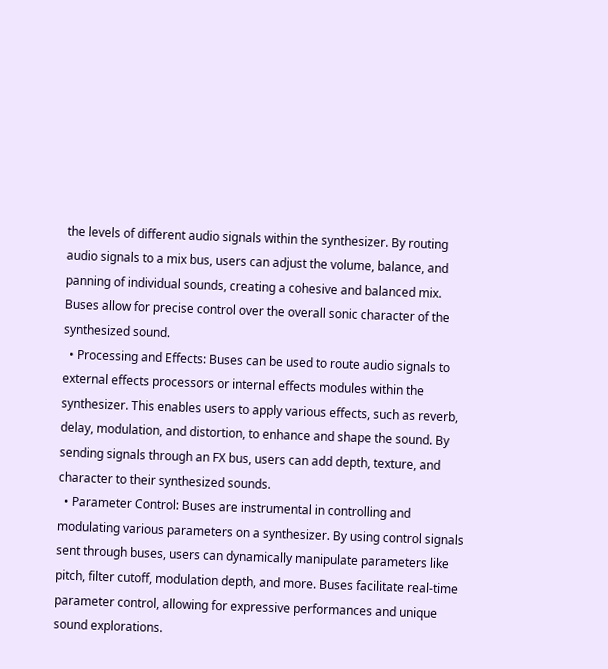the levels of different audio signals within the synthesizer. By routing audio signals to a mix bus, users can adjust the volume, balance, and panning of individual sounds, creating a cohesive and balanced mix. Buses allow for precise control over the overall sonic character of the synthesized sound.
  • Processing and Effects: Buses can be used to route audio signals to external effects processors or internal effects modules within the synthesizer. This enables users to apply various effects, such as reverb, delay, modulation, and distortion, to enhance and shape the sound. By sending signals through an FX bus, users can add depth, texture, and character to their synthesized sounds.
  • Parameter Control: Buses are instrumental in controlling and modulating various parameters on a synthesizer. By using control signals sent through buses, users can dynamically manipulate parameters like pitch, filter cutoff, modulation depth, and more. Buses facilitate real-time parameter control, allowing for expressive performances and unique sound explorations.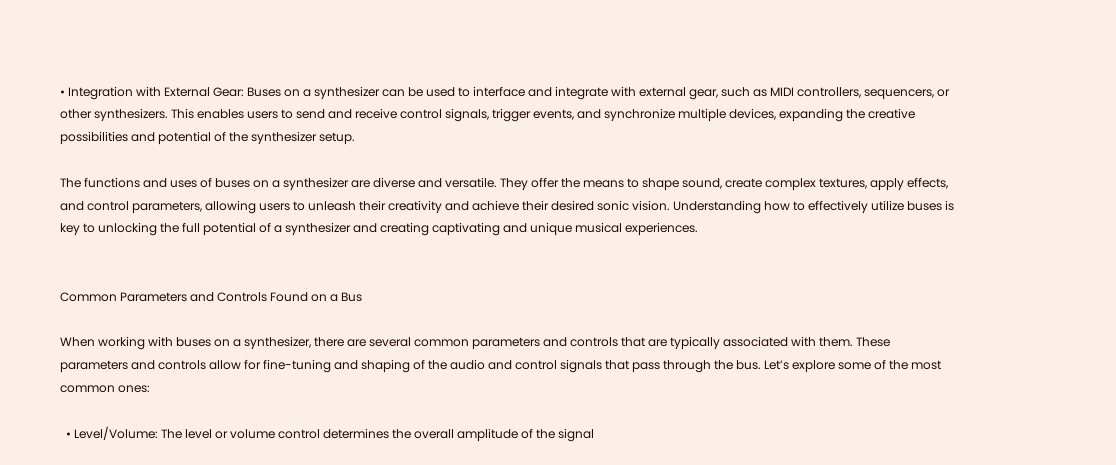• Integration with External Gear: Buses on a synthesizer can be used to interface and integrate with external gear, such as MIDI controllers, sequencers, or other synthesizers. This enables users to send and receive control signals, trigger events, and synchronize multiple devices, expanding the creative possibilities and potential of the synthesizer setup.

The functions and uses of buses on a synthesizer are diverse and versatile. They offer the means to shape sound, create complex textures, apply effects, and control parameters, allowing users to unleash their creativity and achieve their desired sonic vision. Understanding how to effectively utilize buses is key to unlocking the full potential of a synthesizer and creating captivating and unique musical experiences.


Common Parameters and Controls Found on a Bus

When working with buses on a synthesizer, there are several common parameters and controls that are typically associated with them. These parameters and controls allow for fine-tuning and shaping of the audio and control signals that pass through the bus. Let’s explore some of the most common ones:

  • Level/Volume: The level or volume control determines the overall amplitude of the signal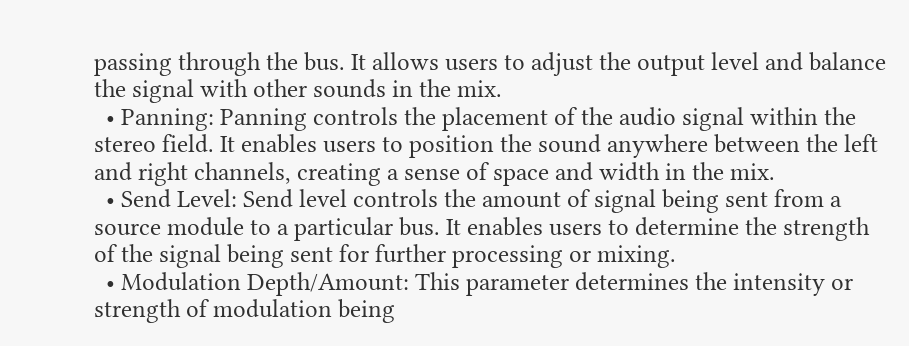passing through the bus. It allows users to adjust the output level and balance the signal with other sounds in the mix.
  • Panning: Panning controls the placement of the audio signal within the stereo field. It enables users to position the sound anywhere between the left and right channels, creating a sense of space and width in the mix.
  • Send Level: Send level controls the amount of signal being sent from a source module to a particular bus. It enables users to determine the strength of the signal being sent for further processing or mixing.
  • Modulation Depth/Amount: This parameter determines the intensity or strength of modulation being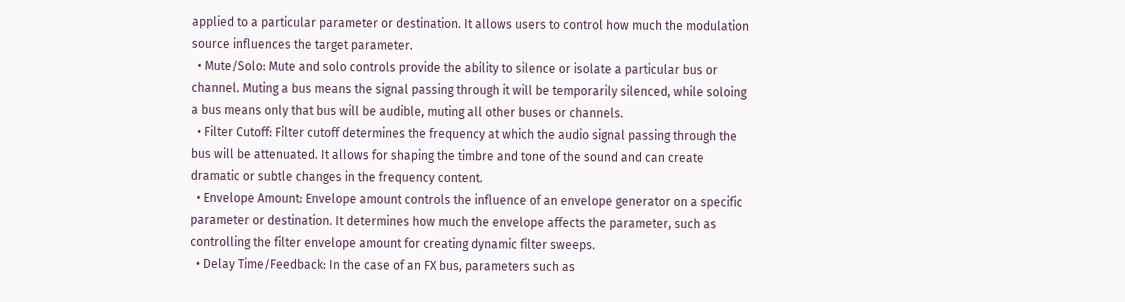applied to a particular parameter or destination. It allows users to control how much the modulation source influences the target parameter.
  • Mute/Solo: Mute and solo controls provide the ability to silence or isolate a particular bus or channel. Muting a bus means the signal passing through it will be temporarily silenced, while soloing a bus means only that bus will be audible, muting all other buses or channels.
  • Filter Cutoff: Filter cutoff determines the frequency at which the audio signal passing through the bus will be attenuated. It allows for shaping the timbre and tone of the sound and can create dramatic or subtle changes in the frequency content.
  • Envelope Amount: Envelope amount controls the influence of an envelope generator on a specific parameter or destination. It determines how much the envelope affects the parameter, such as controlling the filter envelope amount for creating dynamic filter sweeps.
  • Delay Time/Feedback: In the case of an FX bus, parameters such as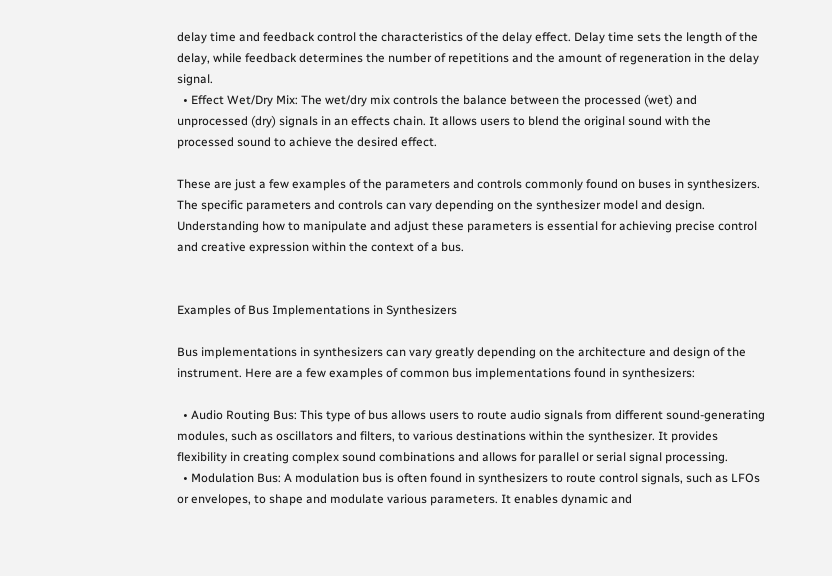delay time and feedback control the characteristics of the delay effect. Delay time sets the length of the delay, while feedback determines the number of repetitions and the amount of regeneration in the delay signal.
  • Effect Wet/Dry Mix: The wet/dry mix controls the balance between the processed (wet) and unprocessed (dry) signals in an effects chain. It allows users to blend the original sound with the processed sound to achieve the desired effect.

These are just a few examples of the parameters and controls commonly found on buses in synthesizers. The specific parameters and controls can vary depending on the synthesizer model and design. Understanding how to manipulate and adjust these parameters is essential for achieving precise control and creative expression within the context of a bus.


Examples of Bus Implementations in Synthesizers

Bus implementations in synthesizers can vary greatly depending on the architecture and design of the instrument. Here are a few examples of common bus implementations found in synthesizers:

  • Audio Routing Bus: This type of bus allows users to route audio signals from different sound-generating modules, such as oscillators and filters, to various destinations within the synthesizer. It provides flexibility in creating complex sound combinations and allows for parallel or serial signal processing.
  • Modulation Bus: A modulation bus is often found in synthesizers to route control signals, such as LFOs or envelopes, to shape and modulate various parameters. It enables dynamic and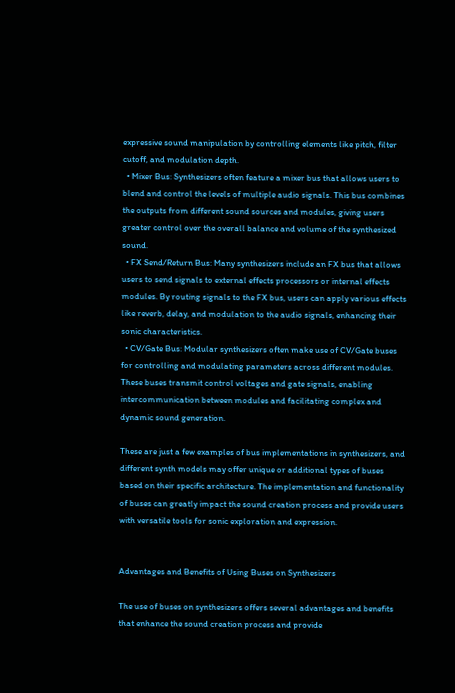expressive sound manipulation by controlling elements like pitch, filter cutoff, and modulation depth.
  • Mixer Bus: Synthesizers often feature a mixer bus that allows users to blend and control the levels of multiple audio signals. This bus combines the outputs from different sound sources and modules, giving users greater control over the overall balance and volume of the synthesized sound.
  • FX Send/Return Bus: Many synthesizers include an FX bus that allows users to send signals to external effects processors or internal effects modules. By routing signals to the FX bus, users can apply various effects like reverb, delay, and modulation to the audio signals, enhancing their sonic characteristics.
  • CV/Gate Bus: Modular synthesizers often make use of CV/Gate buses for controlling and modulating parameters across different modules. These buses transmit control voltages and gate signals, enabling intercommunication between modules and facilitating complex and dynamic sound generation.

These are just a few examples of bus implementations in synthesizers, and different synth models may offer unique or additional types of buses based on their specific architecture. The implementation and functionality of buses can greatly impact the sound creation process and provide users with versatile tools for sonic exploration and expression.


Advantages and Benefits of Using Buses on Synthesizers

The use of buses on synthesizers offers several advantages and benefits that enhance the sound creation process and provide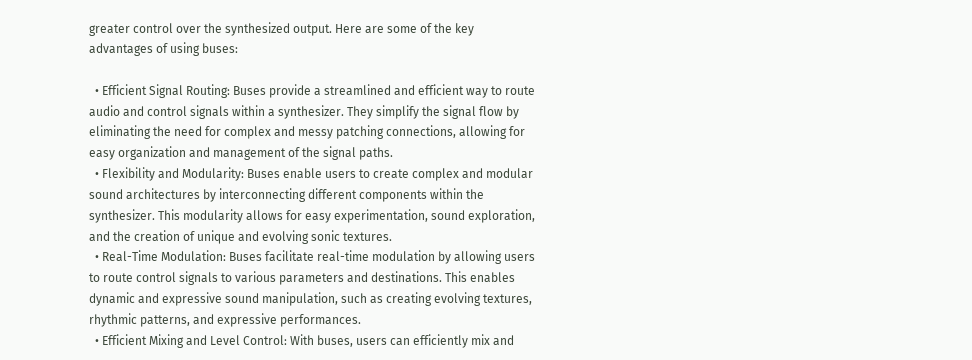greater control over the synthesized output. Here are some of the key advantages of using buses:

  • Efficient Signal Routing: Buses provide a streamlined and efficient way to route audio and control signals within a synthesizer. They simplify the signal flow by eliminating the need for complex and messy patching connections, allowing for easy organization and management of the signal paths.
  • Flexibility and Modularity: Buses enable users to create complex and modular sound architectures by interconnecting different components within the synthesizer. This modularity allows for easy experimentation, sound exploration, and the creation of unique and evolving sonic textures.
  • Real-Time Modulation: Buses facilitate real-time modulation by allowing users to route control signals to various parameters and destinations. This enables dynamic and expressive sound manipulation, such as creating evolving textures, rhythmic patterns, and expressive performances.
  • Efficient Mixing and Level Control: With buses, users can efficiently mix and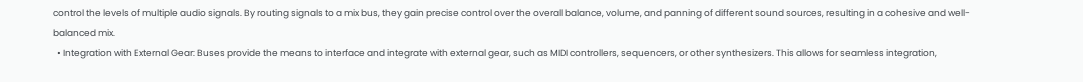control the levels of multiple audio signals. By routing signals to a mix bus, they gain precise control over the overall balance, volume, and panning of different sound sources, resulting in a cohesive and well-balanced mix.
  • Integration with External Gear: Buses provide the means to interface and integrate with external gear, such as MIDI controllers, sequencers, or other synthesizers. This allows for seamless integration,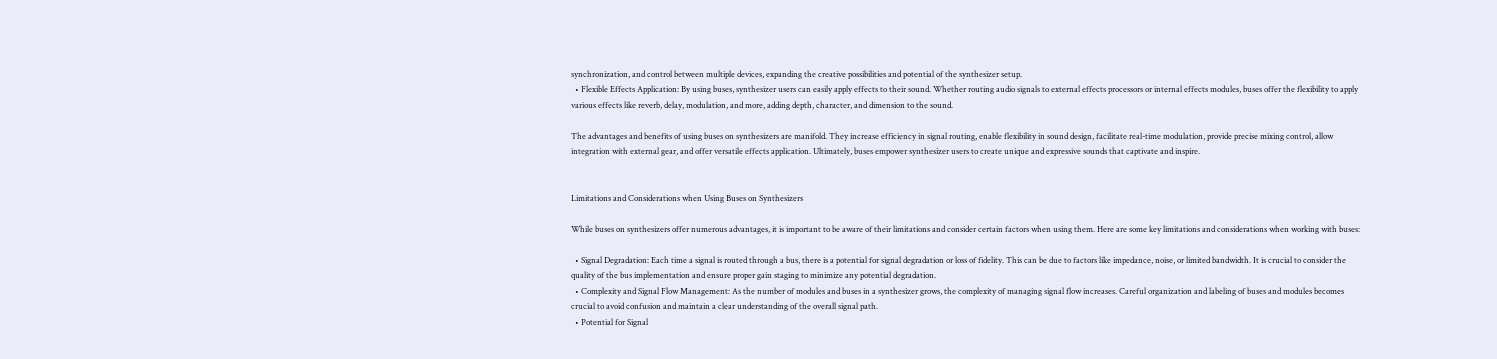synchronization, and control between multiple devices, expanding the creative possibilities and potential of the synthesizer setup.
  • Flexible Effects Application: By using buses, synthesizer users can easily apply effects to their sound. Whether routing audio signals to external effects processors or internal effects modules, buses offer the flexibility to apply various effects like reverb, delay, modulation, and more, adding depth, character, and dimension to the sound.

The advantages and benefits of using buses on synthesizers are manifold. They increase efficiency in signal routing, enable flexibility in sound design, facilitate real-time modulation, provide precise mixing control, allow integration with external gear, and offer versatile effects application. Ultimately, buses empower synthesizer users to create unique and expressive sounds that captivate and inspire.


Limitations and Considerations when Using Buses on Synthesizers

While buses on synthesizers offer numerous advantages, it is important to be aware of their limitations and consider certain factors when using them. Here are some key limitations and considerations when working with buses:

  • Signal Degradation: Each time a signal is routed through a bus, there is a potential for signal degradation or loss of fidelity. This can be due to factors like impedance, noise, or limited bandwidth. It is crucial to consider the quality of the bus implementation and ensure proper gain staging to minimize any potential degradation.
  • Complexity and Signal Flow Management: As the number of modules and buses in a synthesizer grows, the complexity of managing signal flow increases. Careful organization and labeling of buses and modules becomes crucial to avoid confusion and maintain a clear understanding of the overall signal path.
  • Potential for Signal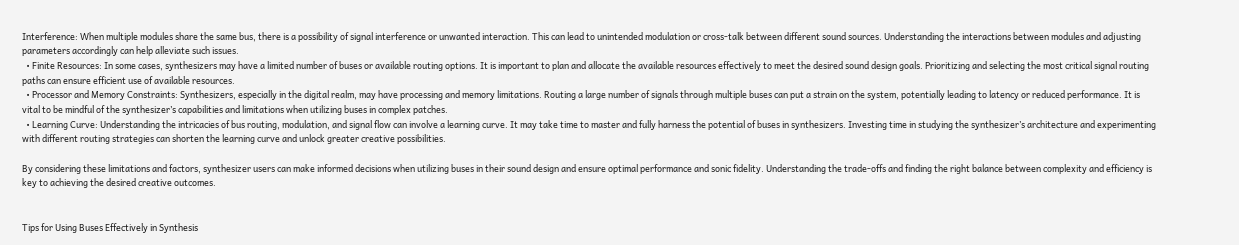Interference: When multiple modules share the same bus, there is a possibility of signal interference or unwanted interaction. This can lead to unintended modulation or cross-talk between different sound sources. Understanding the interactions between modules and adjusting parameters accordingly can help alleviate such issues.
  • Finite Resources: In some cases, synthesizers may have a limited number of buses or available routing options. It is important to plan and allocate the available resources effectively to meet the desired sound design goals. Prioritizing and selecting the most critical signal routing paths can ensure efficient use of available resources.
  • Processor and Memory Constraints: Synthesizers, especially in the digital realm, may have processing and memory limitations. Routing a large number of signals through multiple buses can put a strain on the system, potentially leading to latency or reduced performance. It is vital to be mindful of the synthesizer’s capabilities and limitations when utilizing buses in complex patches.
  • Learning Curve: Understanding the intricacies of bus routing, modulation, and signal flow can involve a learning curve. It may take time to master and fully harness the potential of buses in synthesizers. Investing time in studying the synthesizer’s architecture and experimenting with different routing strategies can shorten the learning curve and unlock greater creative possibilities.

By considering these limitations and factors, synthesizer users can make informed decisions when utilizing buses in their sound design and ensure optimal performance and sonic fidelity. Understanding the trade-offs and finding the right balance between complexity and efficiency is key to achieving the desired creative outcomes.


Tips for Using Buses Effectively in Synthesis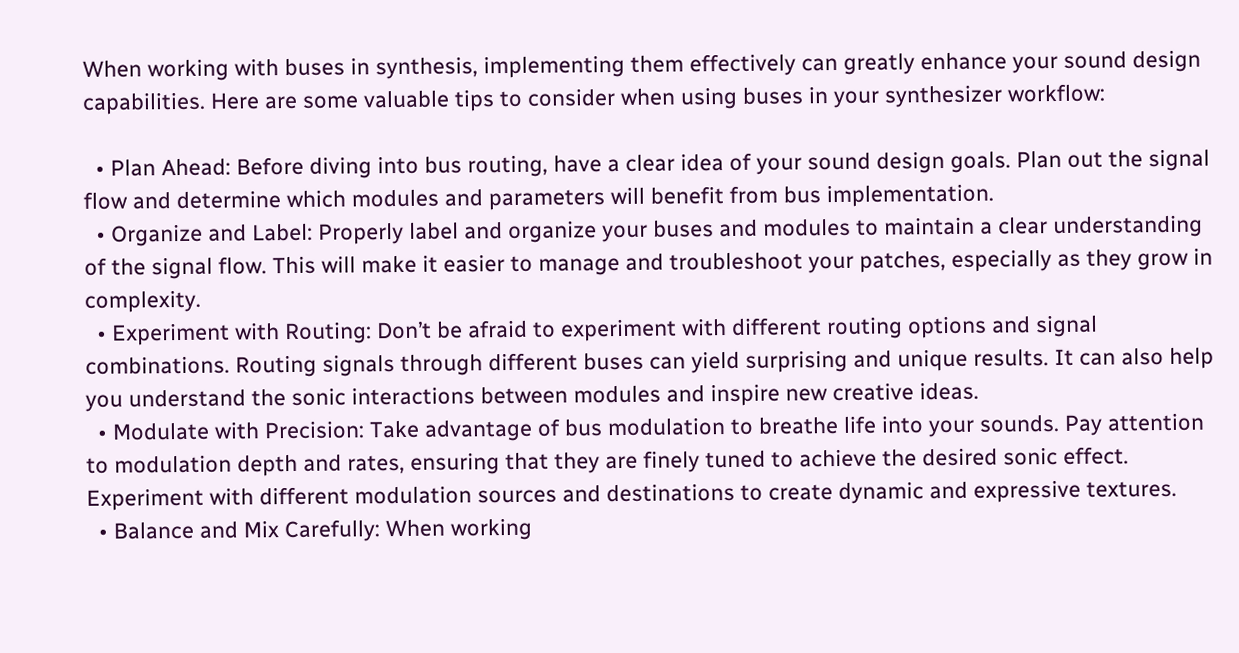When working with buses in synthesis, implementing them effectively can greatly enhance your sound design capabilities. Here are some valuable tips to consider when using buses in your synthesizer workflow:

  • Plan Ahead: Before diving into bus routing, have a clear idea of your sound design goals. Plan out the signal flow and determine which modules and parameters will benefit from bus implementation.
  • Organize and Label: Properly label and organize your buses and modules to maintain a clear understanding of the signal flow. This will make it easier to manage and troubleshoot your patches, especially as they grow in complexity.
  • Experiment with Routing: Don’t be afraid to experiment with different routing options and signal combinations. Routing signals through different buses can yield surprising and unique results. It can also help you understand the sonic interactions between modules and inspire new creative ideas.
  • Modulate with Precision: Take advantage of bus modulation to breathe life into your sounds. Pay attention to modulation depth and rates, ensuring that they are finely tuned to achieve the desired sonic effect. Experiment with different modulation sources and destinations to create dynamic and expressive textures.
  • Balance and Mix Carefully: When working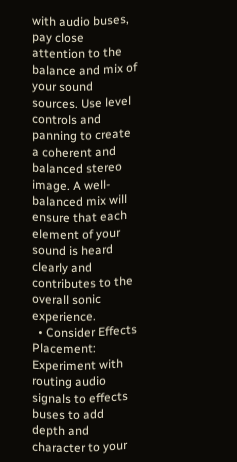with audio buses, pay close attention to the balance and mix of your sound sources. Use level controls and panning to create a coherent and balanced stereo image. A well-balanced mix will ensure that each element of your sound is heard clearly and contributes to the overall sonic experience.
  • Consider Effects Placement: Experiment with routing audio signals to effects buses to add depth and character to your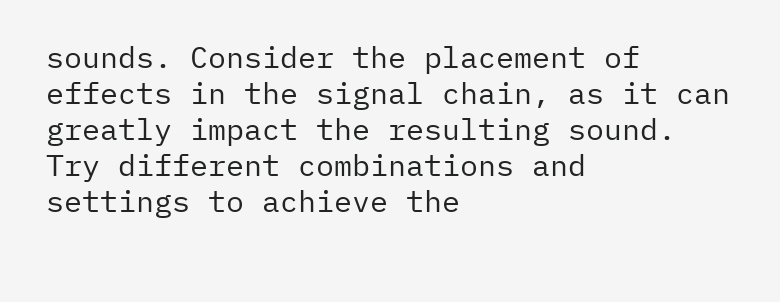sounds. Consider the placement of effects in the signal chain, as it can greatly impact the resulting sound. Try different combinations and settings to achieve the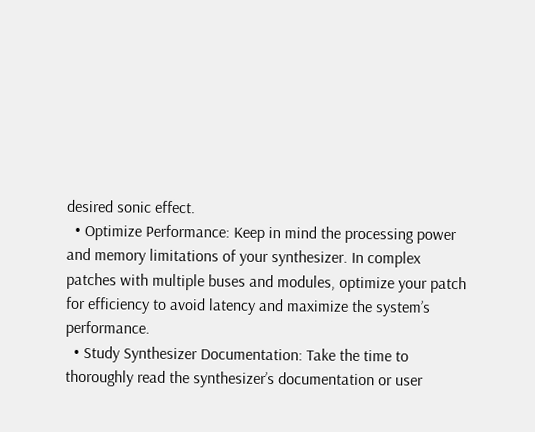desired sonic effect.
  • Optimize Performance: Keep in mind the processing power and memory limitations of your synthesizer. In complex patches with multiple buses and modules, optimize your patch for efficiency to avoid latency and maximize the system’s performance.
  • Study Synthesizer Documentation: Take the time to thoroughly read the synthesizer’s documentation or user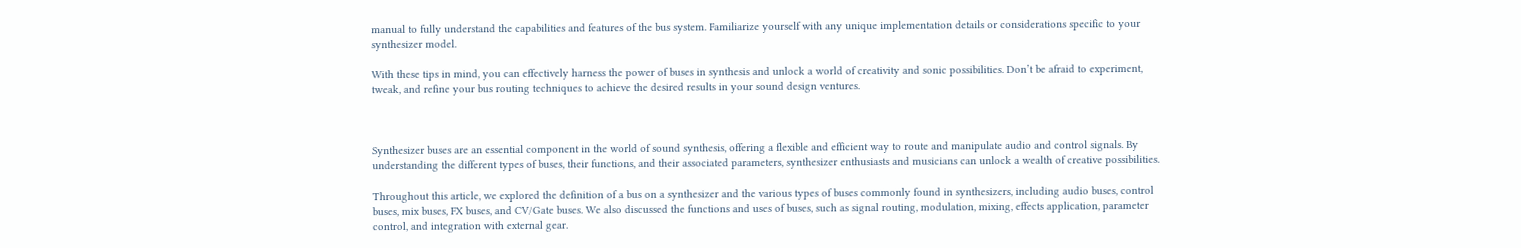manual to fully understand the capabilities and features of the bus system. Familiarize yourself with any unique implementation details or considerations specific to your synthesizer model.

With these tips in mind, you can effectively harness the power of buses in synthesis and unlock a world of creativity and sonic possibilities. Don’t be afraid to experiment, tweak, and refine your bus routing techniques to achieve the desired results in your sound design ventures.



Synthesizer buses are an essential component in the world of sound synthesis, offering a flexible and efficient way to route and manipulate audio and control signals. By understanding the different types of buses, their functions, and their associated parameters, synthesizer enthusiasts and musicians can unlock a wealth of creative possibilities.

Throughout this article, we explored the definition of a bus on a synthesizer and the various types of buses commonly found in synthesizers, including audio buses, control buses, mix buses, FX buses, and CV/Gate buses. We also discussed the functions and uses of buses, such as signal routing, modulation, mixing, effects application, parameter control, and integration with external gear.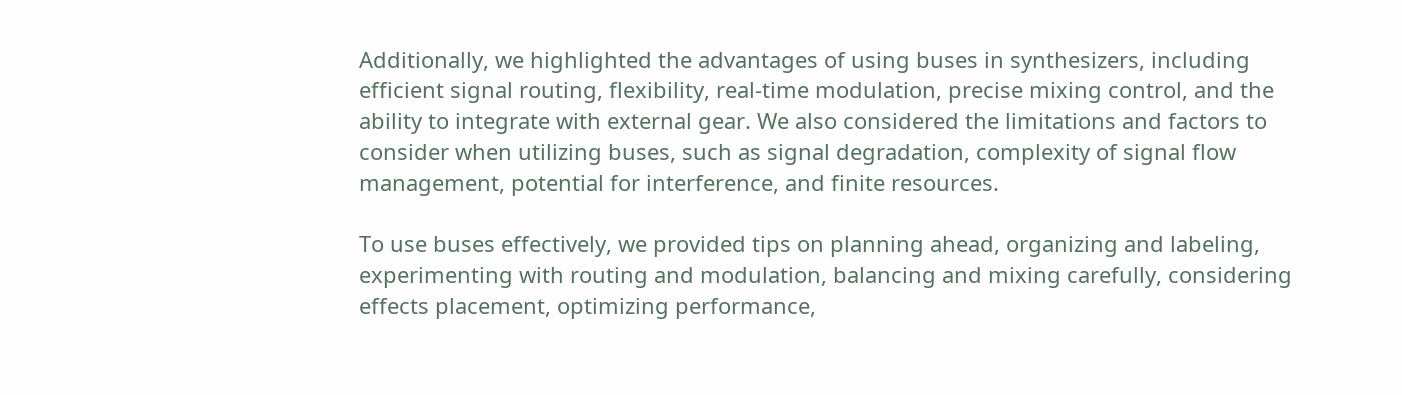Additionally, we highlighted the advantages of using buses in synthesizers, including efficient signal routing, flexibility, real-time modulation, precise mixing control, and the ability to integrate with external gear. We also considered the limitations and factors to consider when utilizing buses, such as signal degradation, complexity of signal flow management, potential for interference, and finite resources.

To use buses effectively, we provided tips on planning ahead, organizing and labeling, experimenting with routing and modulation, balancing and mixing carefully, considering effects placement, optimizing performance,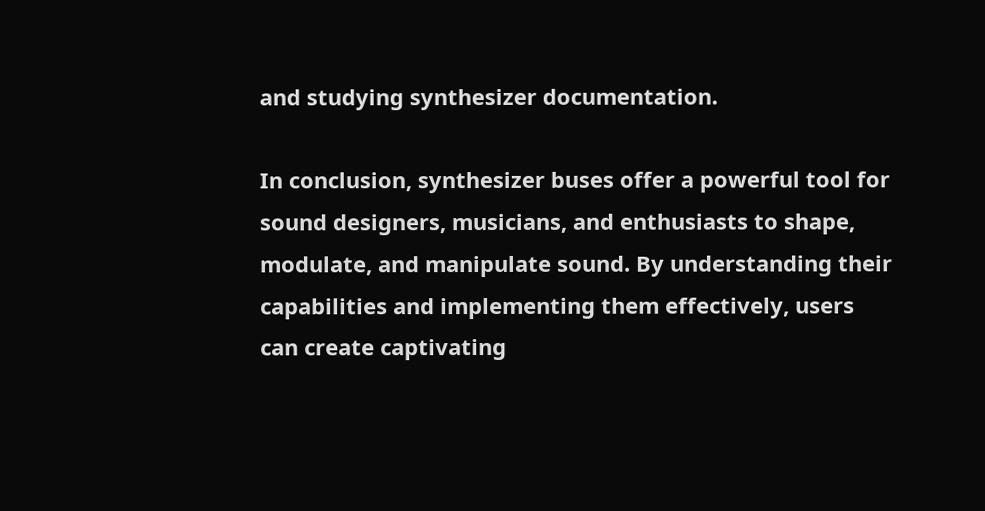and studying synthesizer documentation.

In conclusion, synthesizer buses offer a powerful tool for sound designers, musicians, and enthusiasts to shape, modulate, and manipulate sound. By understanding their capabilities and implementing them effectively, users can create captivating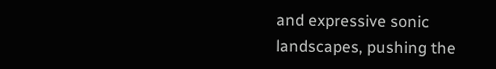and expressive sonic landscapes, pushing the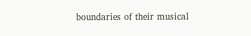boundaries of their musical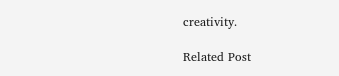creativity.

Related Post